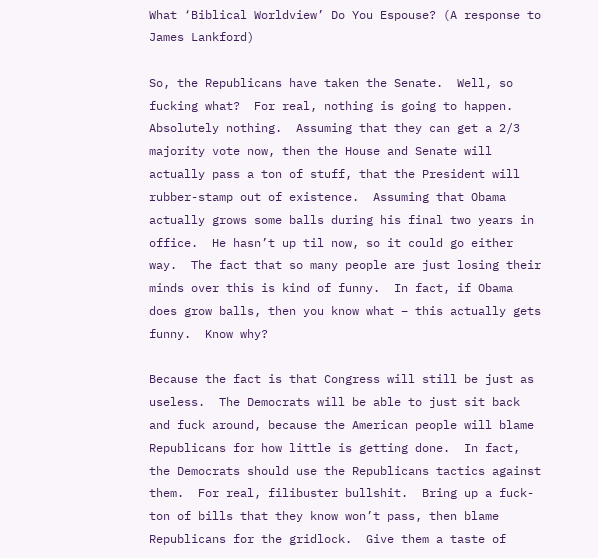What ‘Biblical Worldview’ Do You Espouse? (A response to James Lankford)

So, the Republicans have taken the Senate.  Well, so fucking what?  For real, nothing is going to happen.  Absolutely nothing.  Assuming that they can get a 2/3 majority vote now, then the House and Senate will actually pass a ton of stuff, that the President will rubber-stamp out of existence.  Assuming that Obama actually grows some balls during his final two years in office.  He hasn’t up til now, so it could go either way.  The fact that so many people are just losing their minds over this is kind of funny.  In fact, if Obama does grow balls, then you know what – this actually gets funny.  Know why?

Because the fact is that Congress will still be just as useless.  The Democrats will be able to just sit back and fuck around, because the American people will blame Republicans for how little is getting done.  In fact, the Democrats should use the Republicans tactics against them.  For real, filibuster bullshit.  Bring up a fuck-ton of bills that they know won’t pass, then blame Republicans for the gridlock.  Give them a taste of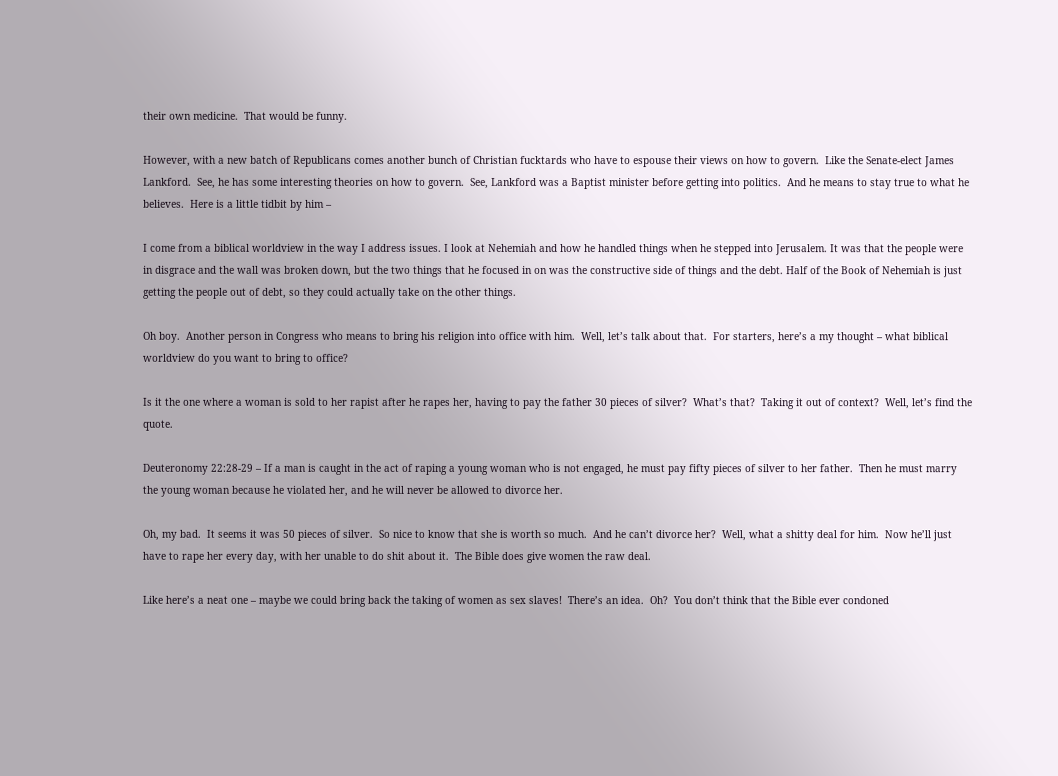their own medicine.  That would be funny.

However, with a new batch of Republicans comes another bunch of Christian fucktards who have to espouse their views on how to govern.  Like the Senate-elect James Lankford.  See, he has some interesting theories on how to govern.  See, Lankford was a Baptist minister before getting into politics.  And he means to stay true to what he believes.  Here is a little tidbit by him –

I come from a biblical worldview in the way I address issues. I look at Nehemiah and how he handled things when he stepped into Jerusalem. It was that the people were in disgrace and the wall was broken down, but the two things that he focused in on was the constructive side of things and the debt. Half of the Book of Nehemiah is just getting the people out of debt, so they could actually take on the other things.

Oh boy.  Another person in Congress who means to bring his religion into office with him.  Well, let’s talk about that.  For starters, here’s a my thought – what biblical worldview do you want to bring to office?

Is it the one where a woman is sold to her rapist after he rapes her, having to pay the father 30 pieces of silver?  What’s that?  Taking it out of context?  Well, let’s find the quote.

Deuteronomy 22:28-29 – If a man is caught in the act of raping a young woman who is not engaged, he must pay fifty pieces of silver to her father.  Then he must marry the young woman because he violated her, and he will never be allowed to divorce her.

Oh, my bad.  It seems it was 50 pieces of silver.  So nice to know that she is worth so much.  And he can’t divorce her?  Well, what a shitty deal for him.  Now he’ll just have to rape her every day, with her unable to do shit about it.  The Bible does give women the raw deal.

Like here’s a neat one – maybe we could bring back the taking of women as sex slaves!  There’s an idea.  Oh?  You don’t think that the Bible ever condoned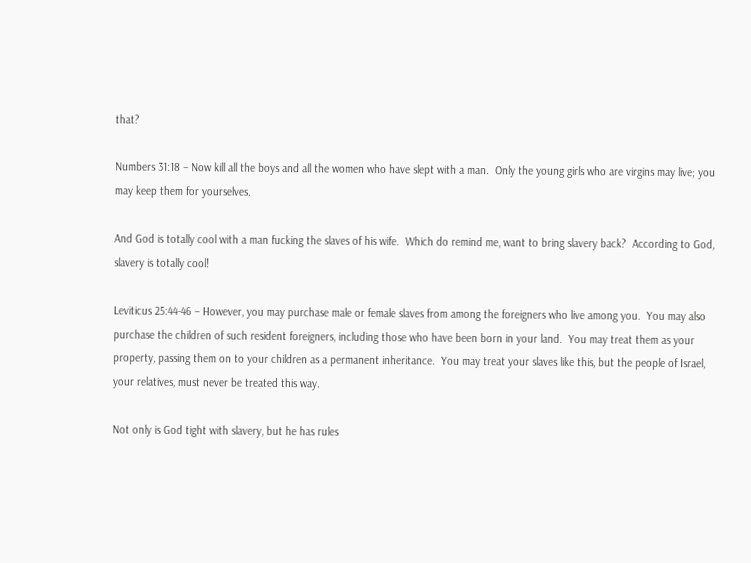that?

Numbers 31:18 – Now kill all the boys and all the women who have slept with a man.  Only the young girls who are virgins may live; you may keep them for yourselves.

And God is totally cool with a man fucking the slaves of his wife.  Which do remind me, want to bring slavery back?  According to God, slavery is totally cool!

Leviticus 25:44-46 – However, you may purchase male or female slaves from among the foreigners who live among you.  You may also purchase the children of such resident foreigners, including those who have been born in your land.  You may treat them as your property, passing them on to your children as a permanent inheritance.  You may treat your slaves like this, but the people of Israel, your relatives, must never be treated this way.

Not only is God tight with slavery, but he has rules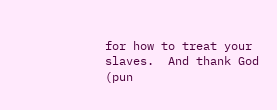for how to treat your slaves.  And thank God (pun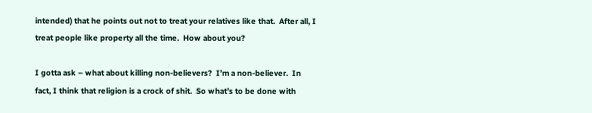intended) that he points out not to treat your relatives like that.  After all, I treat people like property all the time.  How about you?

I gotta ask – what about killing non-believers?  I’m a non-believer.  In fact, I think that religion is a crock of shit.  So what’s to be done with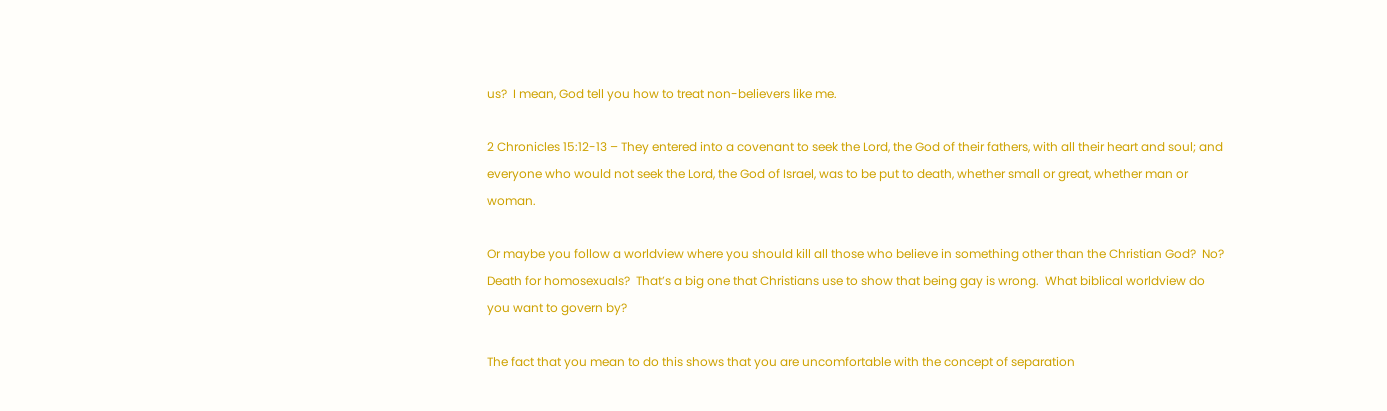us?  I mean, God tell you how to treat non-believers like me.

2 Chronicles 15:12-13 – They entered into a covenant to seek the Lord, the God of their fathers, with all their heart and soul; and everyone who would not seek the Lord, the God of Israel, was to be put to death, whether small or great, whether man or woman.

Or maybe you follow a worldview where you should kill all those who believe in something other than the Christian God?  No?  Death for homosexuals?  That’s a big one that Christians use to show that being gay is wrong.  What biblical worldview do you want to govern by?

The fact that you mean to do this shows that you are uncomfortable with the concept of separation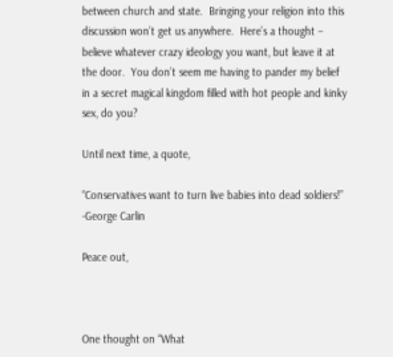between church and state.  Bringing your religion into this discussion won’t get us anywhere.  Here’s a thought – believe whatever crazy ideology you want, but leave it at the door.  You don’t seem me having to pander my belief in a secret magical kingdom filled with hot people and kinky sex, do you?

Until next time, a quote,

“Conservatives want to turn live babies into dead soldiers!”  -George Carlin

Peace out,



One thought on “What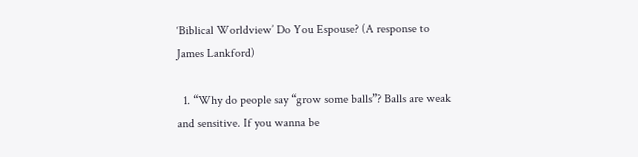‘Biblical Worldview’ Do You Espouse? (A response to James Lankford)

  1. “Why do people say “grow some balls”? Balls are weak and sensitive. If you wanna be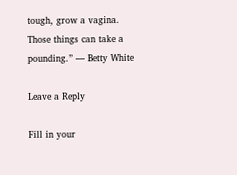tough, grow a vagina. Those things can take a pounding.” — Betty White

Leave a Reply

Fill in your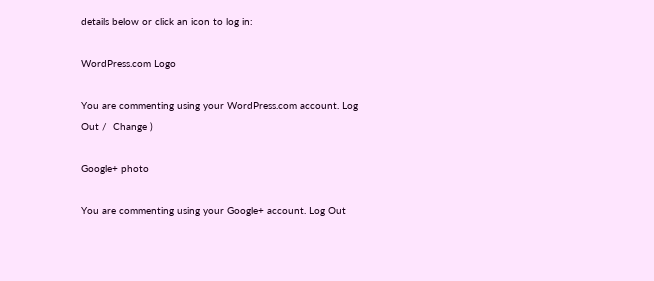details below or click an icon to log in:

WordPress.com Logo

You are commenting using your WordPress.com account. Log Out /  Change )

Google+ photo

You are commenting using your Google+ account. Log Out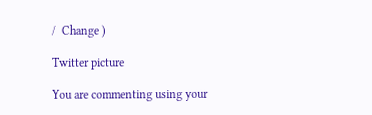/  Change )

Twitter picture

You are commenting using your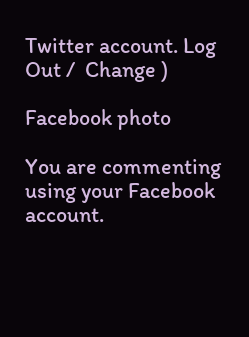Twitter account. Log Out /  Change )

Facebook photo

You are commenting using your Facebook account.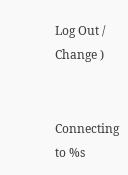Log Out /  Change )


Connecting to %s